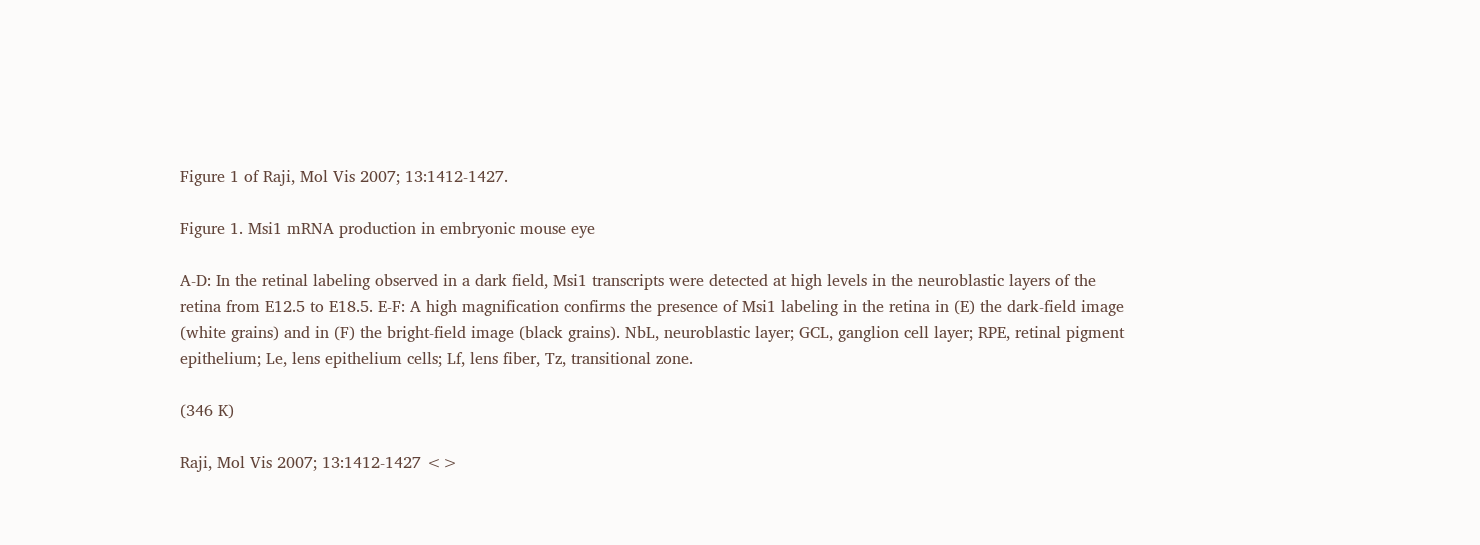Figure 1 of Raji, Mol Vis 2007; 13:1412-1427.

Figure 1. Msi1 mRNA production in embryonic mouse eye

A-D: In the retinal labeling observed in a dark field, Msi1 transcripts were detected at high levels in the neuroblastic layers of the retina from E12.5 to E18.5. E-F: A high magnification confirms the presence of Msi1 labeling in the retina in (E) the dark-field image (white grains) and in (F) the bright-field image (black grains). NbL, neuroblastic layer; GCL, ganglion cell layer; RPE, retinal pigment epithelium; Le, lens epithelium cells; Lf, lens fiber, Tz, transitional zone.

(346 K)

Raji, Mol Vis 2007; 13:1412-1427 <>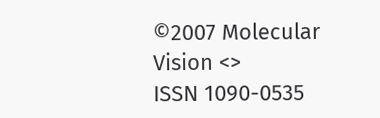©2007 Molecular Vision <>
ISSN 1090-0535